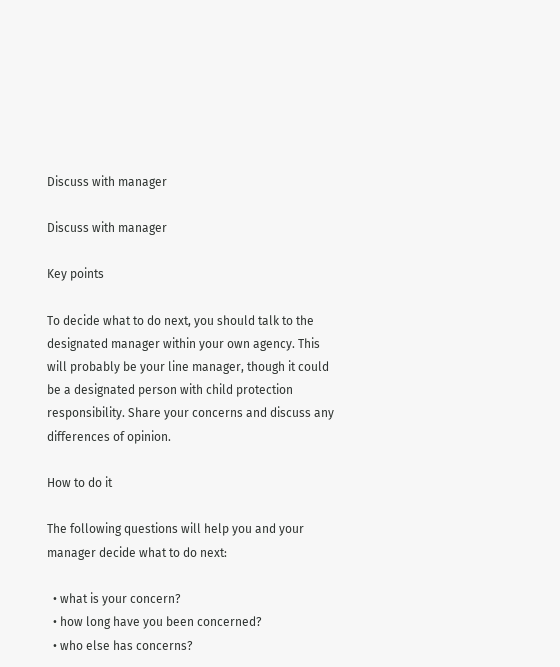Discuss with manager

Discuss with manager

Key points

To decide what to do next, you should talk to the designated manager within your own agency. This will probably be your line manager, though it could be a designated person with child protection responsibility. Share your concerns and discuss any differences of opinion.

How to do it

The following questions will help you and your manager decide what to do next:

  • what is your concern?
  • how long have you been concerned?
  • who else has concerns?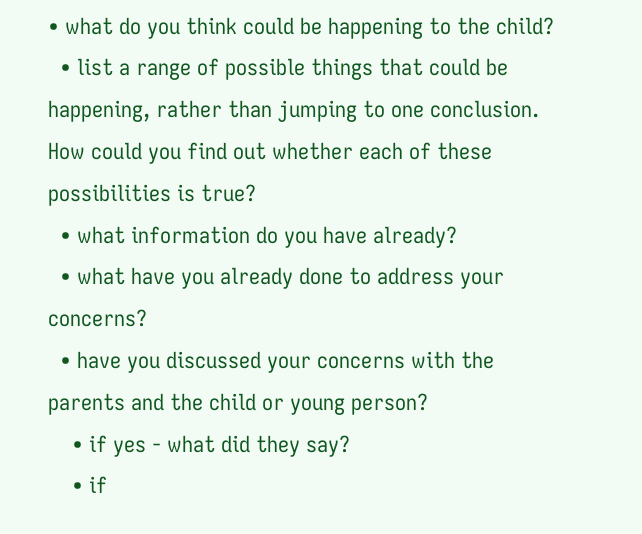• what do you think could be happening to the child?
  • list a range of possible things that could be happening, rather than jumping to one conclusion. How could you find out whether each of these possibilities is true?
  • what information do you have already?
  • what have you already done to address your concerns?
  • have you discussed your concerns with the parents and the child or young person?
    • if yes - what did they say?
    • if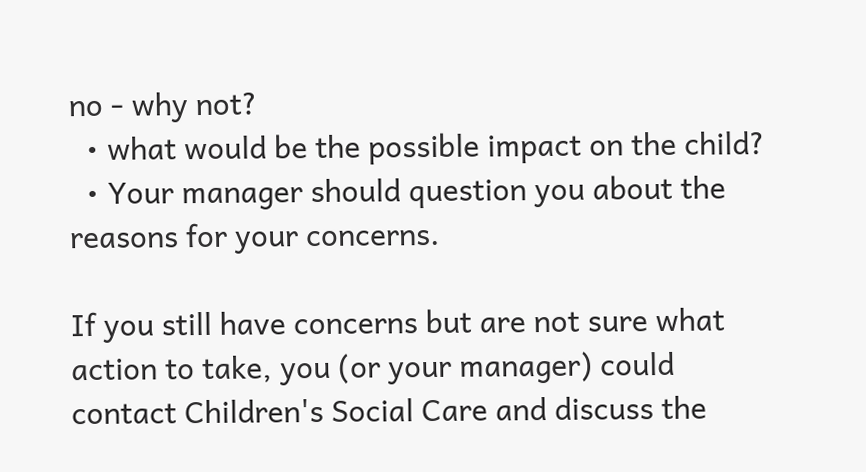no - why not?
  • what would be the possible impact on the child?
  • Your manager should question you about the reasons for your concerns.

If you still have concerns but are not sure what action to take, you (or your manager) could contact Children's Social Care and discuss the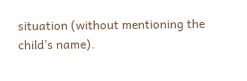situation (without mentioning the child’s name).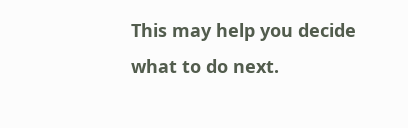This may help you decide what to do next.